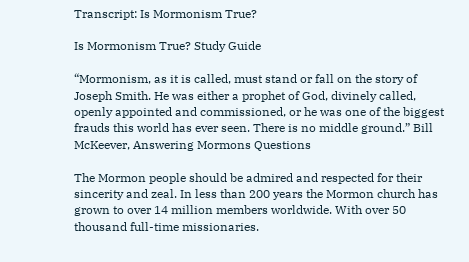Transcript: Is Mormonism True?

Is Mormonism True? Study Guide

“Mormonism, as it is called, must stand or fall on the story of Joseph Smith. He was either a prophet of God, divinely called, openly appointed and commissioned, or he was one of the biggest frauds this world has ever seen. There is no middle ground.” Bill McKeever, Answering Mormons Questions

The Mormon people should be admired and respected for their sincerity and zeal. In less than 200 years the Mormon church has grown to over 14 million members worldwide. With over 50 thousand full-time missionaries.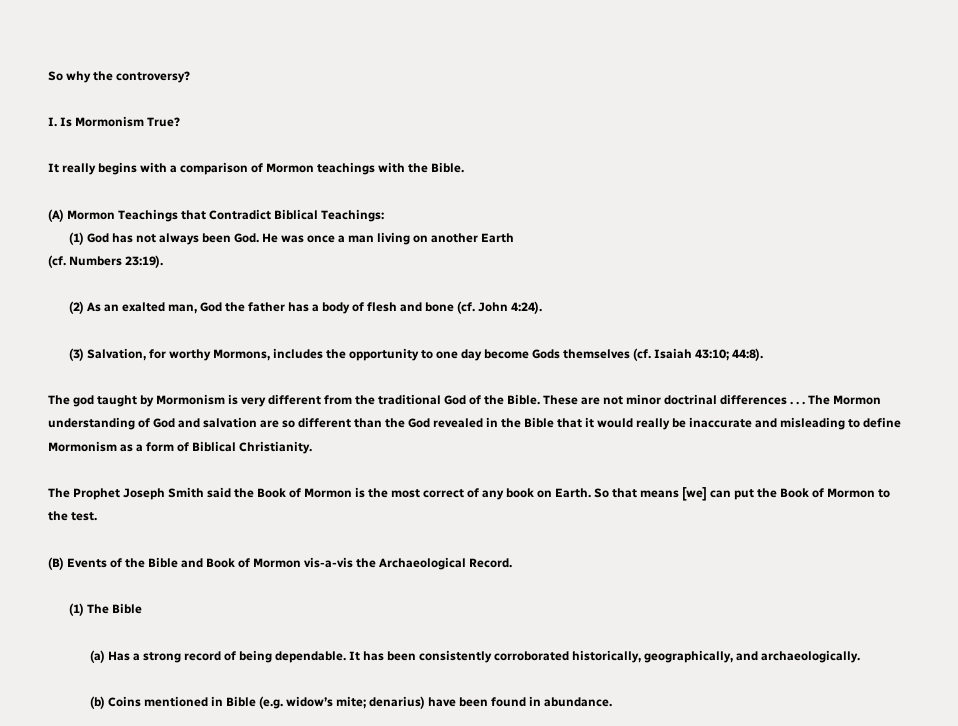So why the controversy?

I. Is Mormonism True?

It really begins with a comparison of Mormon teachings with the Bible.

(A) Mormon Teachings that Contradict Biblical Teachings:
       (1) God has not always been God. He was once a man living on another Earth
(cf. Numbers 23:19).

       (2) As an exalted man, God the father has a body of flesh and bone (cf. John 4:24).

       (3) Salvation, for worthy Mormons, includes the opportunity to one day become Gods themselves (cf. Isaiah 43:10; 44:8).

The god taught by Mormonism is very different from the traditional God of the Bible. These are not minor doctrinal differences . . . The Mormon understanding of God and salvation are so different than the God revealed in the Bible that it would really be inaccurate and misleading to define Mormonism as a form of Biblical Christianity.

The Prophet Joseph Smith said the Book of Mormon is the most correct of any book on Earth. So that means [we] can put the Book of Mormon to the test.

(B) Events of the Bible and Book of Mormon vis-a-vis the Archaeological Record.

       (1) The Bible

              (a) Has a strong record of being dependable. It has been consistently corroborated historically, geographically, and archaeologically.

              (b) Coins mentioned in Bible (e.g. widow’s mite; denarius) have been found in abundance.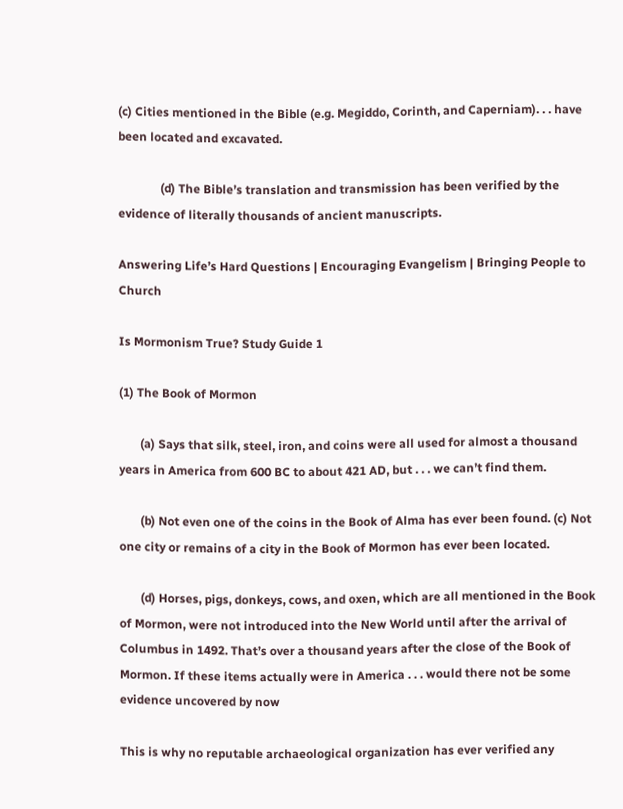(c) Cities mentioned in the Bible (e.g. Megiddo, Corinth, and Caperniam). . . have been located and excavated.

              (d) The Bible’s translation and transmission has been verified by the evidence of literally thousands of ancient manuscripts.

Answering Life’s Hard Questions | Encouraging Evangelism | Bringing People to Church

Is Mormonism True? Study Guide 1

(1) The Book of Mormon

       (a) Says that silk, steel, iron, and coins were all used for almost a thousand years in America from 600 BC to about 421 AD, but . . . we can’t find them.

       (b) Not even one of the coins in the Book of Alma has ever been found. (c) Not one city or remains of a city in the Book of Mormon has ever been located.

       (d) Horses, pigs, donkeys, cows, and oxen, which are all mentioned in the Book of Mormon, were not introduced into the New World until after the arrival of Columbus in 1492. That’s over a thousand years after the close of the Book of Mormon. If these items actually were in America . . . would there not be some evidence uncovered by now

This is why no reputable archaeological organization has ever verified any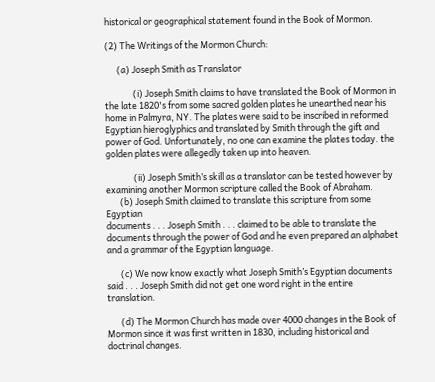historical or geographical statement found in the Book of Mormon.

(2) The Writings of the Mormon Church:

      (a) Joseph Smith as Translator

              (i) Joseph Smith claims to have translated the Book of Mormon in the late 1820's from some sacred golden plates he unearthed near his home in Palmyra, NY. The plates were said to be inscribed in reformed Egyptian hieroglyphics and translated by Smith through the gift and power of God. Unfortunately, no one can examine the plates today. the golden plates were allegedly taken up into heaven.

              (ii) Joseph Smith’s skill as a translator can be tested however by examining another Mormon scripture called the Book of Abraham.
       (b) Joseph Smith claimed to translate this scripture from some Egyptian
documents . . . Joseph Smith . . . claimed to be able to translate the documents through the power of God and he even prepared an alphabet and a grammar of the Egyptian language.

       (c) We now know exactly what Joseph Smith’s Egyptian documents said . . . Joseph Smith did not get one word right in the entire translation.

       (d) The Mormon Church has made over 4000 changes in the Book of Mormon since it was first written in 1830, including historical and doctrinal changes.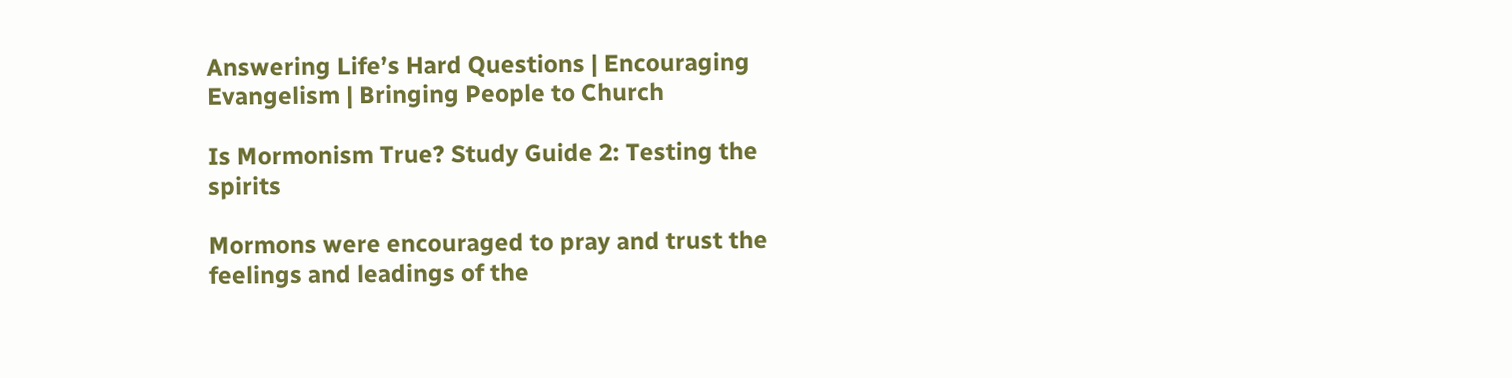Answering Life’s Hard Questions | Encouraging Evangelism | Bringing People to Church

Is Mormonism True? Study Guide 2: Testing the spirits

Mormons were encouraged to pray and trust the feelings and leadings of the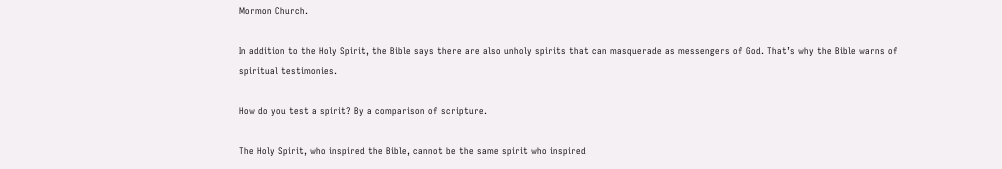Mormon Church.

In addition to the Holy Spirit, the Bible says there are also unholy spirits that can masquerade as messengers of God. That’s why the Bible warns of spiritual testimonies.

How do you test a spirit? By a comparison of scripture.

The Holy Spirit, who inspired the Bible, cannot be the same spirit who inspired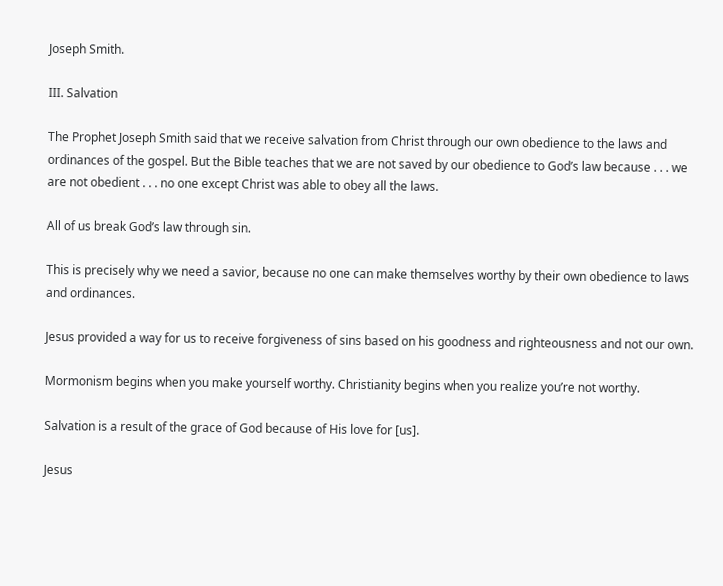Joseph Smith.

III. Salvation

The Prophet Joseph Smith said that we receive salvation from Christ through our own obedience to the laws and ordinances of the gospel. But the Bible teaches that we are not saved by our obedience to God’s law because . . . we are not obedient . . . no one except Christ was able to obey all the laws.

All of us break God’s law through sin.

This is precisely why we need a savior, because no one can make themselves worthy by their own obedience to laws and ordinances.

Jesus provided a way for us to receive forgiveness of sins based on his goodness and righteousness and not our own.

Mormonism begins when you make yourself worthy. Christianity begins when you realize you’re not worthy.

Salvation is a result of the grace of God because of His love for [us].

Jesus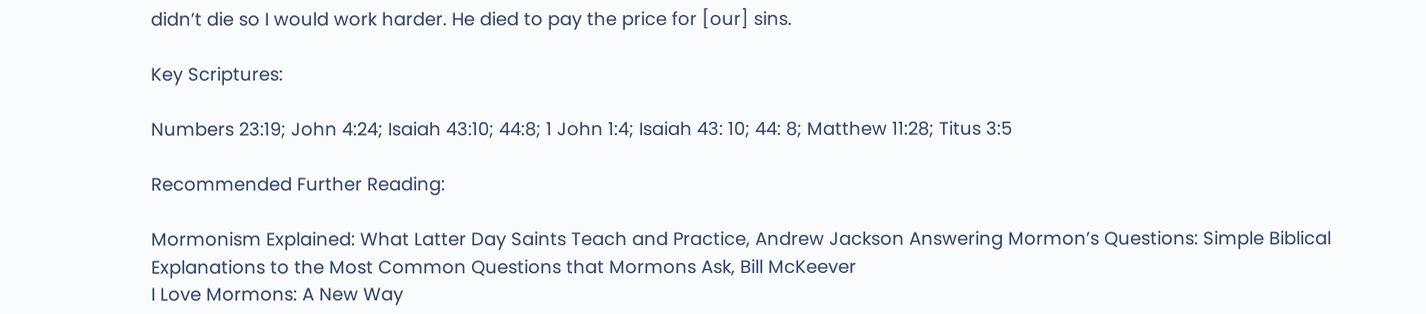didn’t die so I would work harder. He died to pay the price for [our] sins.

Key Scriptures:

Numbers 23:19; John 4:24; Isaiah 43:10; 44:8; 1 John 1:4; Isaiah 43: 10; 44: 8; Matthew 11:28; Titus 3:5

Recommended Further Reading:

Mormonism Explained: What Latter Day Saints Teach and Practice, Andrew Jackson Answering Mormon’s Questions: Simple Biblical Explanations to the Most Common Questions that Mormons Ask, Bill McKeever
I Love Mormons: A New Way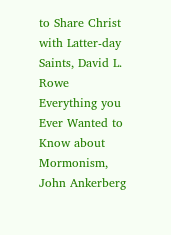to Share Christ with Latter-day Saints, David L. Rowe Everything you Ever Wanted to Know about Mormonism, John Ankerberg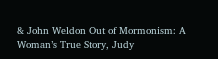& John Weldon Out of Mormonism: A Woman’s True Story, Judy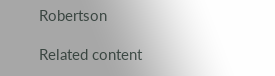Robertson

Related content